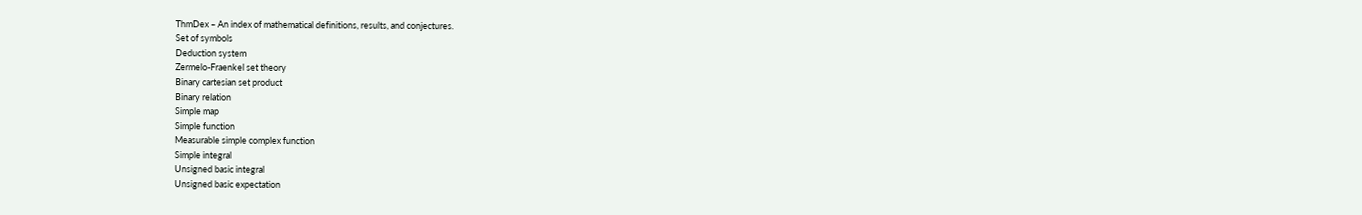ThmDex – An index of mathematical definitions, results, and conjectures.
Set of symbols
Deduction system
Zermelo-Fraenkel set theory
Binary cartesian set product
Binary relation
Simple map
Simple function
Measurable simple complex function
Simple integral
Unsigned basic integral
Unsigned basic expectation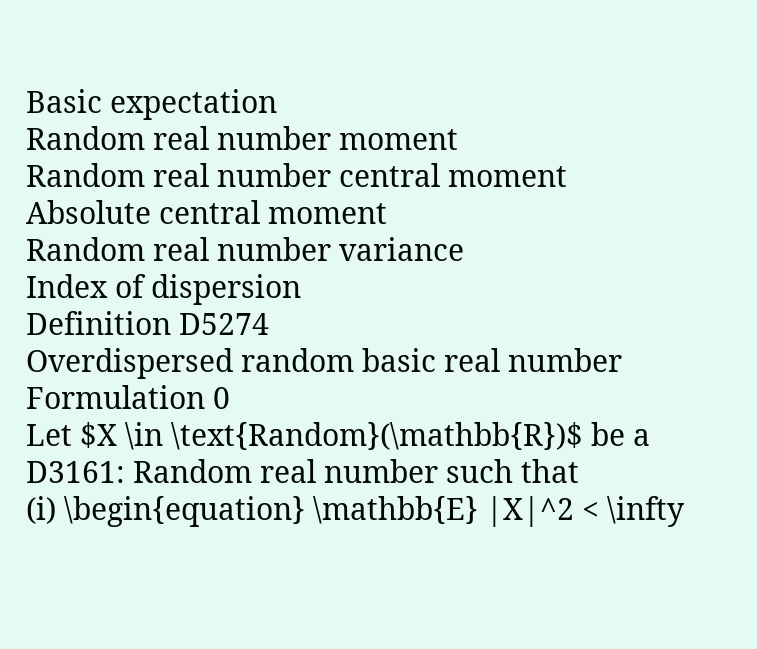Basic expectation
Random real number moment
Random real number central moment
Absolute central moment
Random real number variance
Index of dispersion
Definition D5274
Overdispersed random basic real number
Formulation 0
Let $X \in \text{Random}(\mathbb{R})$ be a D3161: Random real number such that
(i) \begin{equation} \mathbb{E} |X|^2 < \infty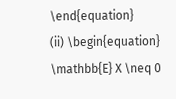\end{equation}
(ii) \begin{equation} \mathbb{E} X \neq 0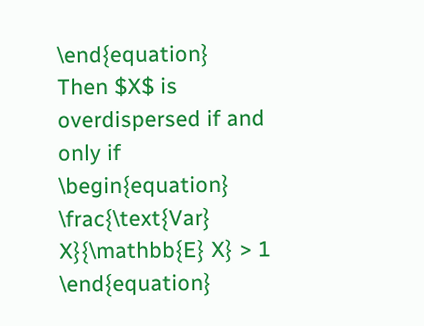\end{equation}
Then $X$ is overdispersed if and only if \begin{equation} \frac{\text{Var} X}{\mathbb{E} X} > 1 \end{equation}